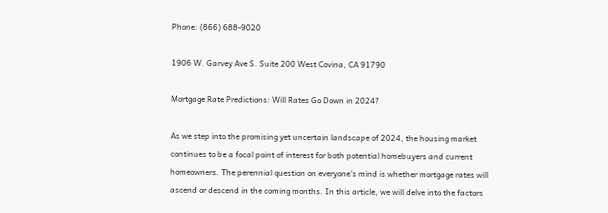Phone: (866) 688-9020

1906 W. Garvey Ave S. Suite 200 West Covina, CA 91790

Mortgage Rate Predictions: Will Rates Go Down in 2024?

As we step into the promising yet uncertain landscape of 2024, the housing market continues to be a focal point of interest for both potential homebuyers and current homeowners. The perennial question on everyone’s mind is whether mortgage rates will ascend or descend in the coming months. In this article, we will delve into the factors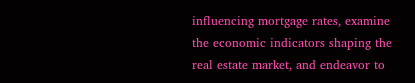influencing mortgage rates, examine the economic indicators shaping the real estate market, and endeavor to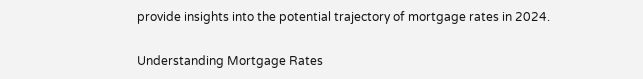provide insights into the potential trajectory of mortgage rates in 2024.

Understanding Mortgage Rates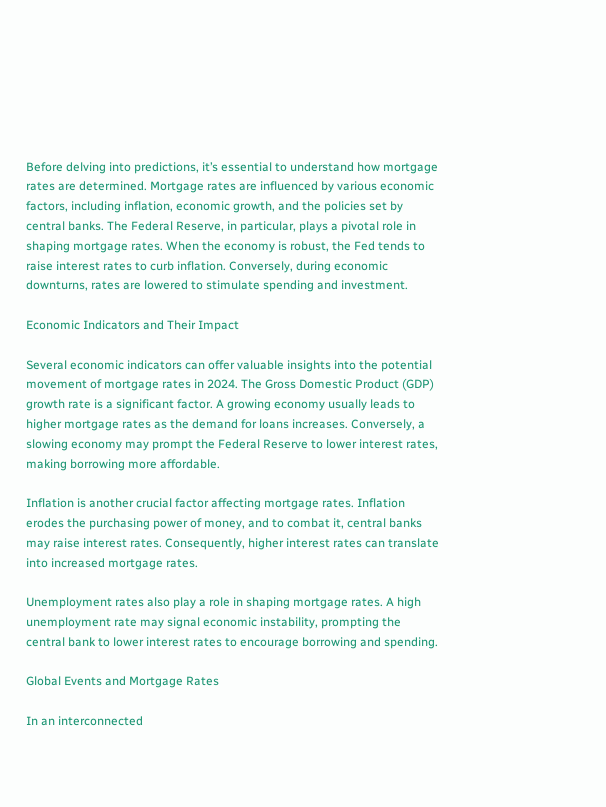Before delving into predictions, it’s essential to understand how mortgage rates are determined. Mortgage rates are influenced by various economic factors, including inflation, economic growth, and the policies set by central banks. The Federal Reserve, in particular, plays a pivotal role in shaping mortgage rates. When the economy is robust, the Fed tends to raise interest rates to curb inflation. Conversely, during economic downturns, rates are lowered to stimulate spending and investment.

Economic Indicators and Their Impact

Several economic indicators can offer valuable insights into the potential movement of mortgage rates in 2024. The Gross Domestic Product (GDP) growth rate is a significant factor. A growing economy usually leads to higher mortgage rates as the demand for loans increases. Conversely, a slowing economy may prompt the Federal Reserve to lower interest rates, making borrowing more affordable.

Inflation is another crucial factor affecting mortgage rates. Inflation erodes the purchasing power of money, and to combat it, central banks may raise interest rates. Consequently, higher interest rates can translate into increased mortgage rates.

Unemployment rates also play a role in shaping mortgage rates. A high unemployment rate may signal economic instability, prompting the central bank to lower interest rates to encourage borrowing and spending.

Global Events and Mortgage Rates

In an interconnected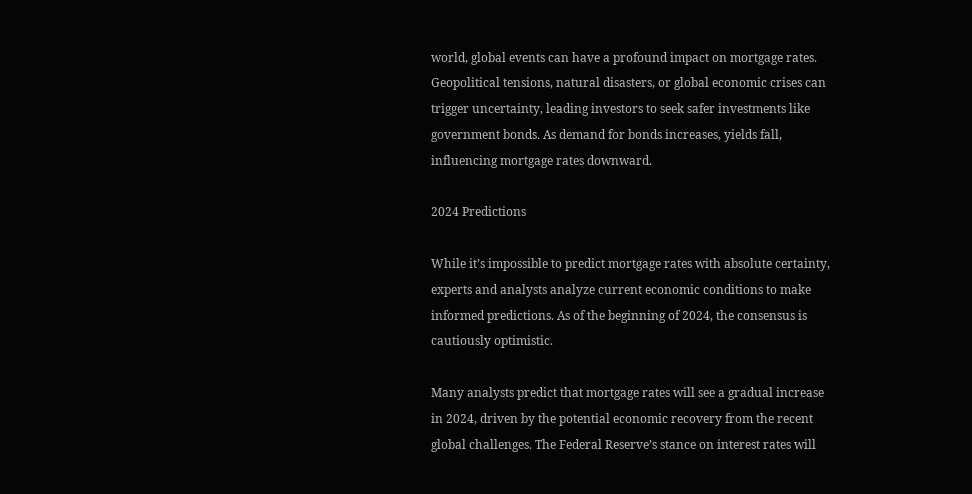world, global events can have a profound impact on mortgage rates. Geopolitical tensions, natural disasters, or global economic crises can trigger uncertainty, leading investors to seek safer investments like government bonds. As demand for bonds increases, yields fall, influencing mortgage rates downward.

2024 Predictions

While it’s impossible to predict mortgage rates with absolute certainty, experts and analysts analyze current economic conditions to make informed predictions. As of the beginning of 2024, the consensus is cautiously optimistic.

Many analysts predict that mortgage rates will see a gradual increase in 2024, driven by the potential economic recovery from the recent global challenges. The Federal Reserve’s stance on interest rates will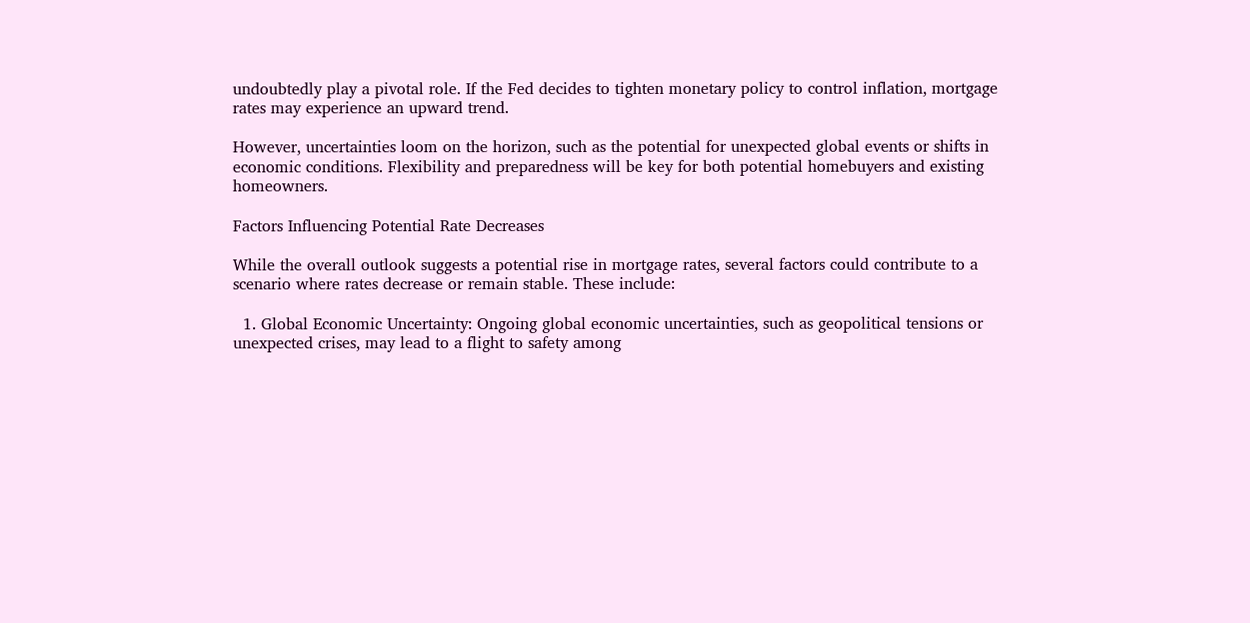undoubtedly play a pivotal role. If the Fed decides to tighten monetary policy to control inflation, mortgage rates may experience an upward trend.

However, uncertainties loom on the horizon, such as the potential for unexpected global events or shifts in economic conditions. Flexibility and preparedness will be key for both potential homebuyers and existing homeowners.

Factors Influencing Potential Rate Decreases

While the overall outlook suggests a potential rise in mortgage rates, several factors could contribute to a scenario where rates decrease or remain stable. These include:

  1. Global Economic Uncertainty: Ongoing global economic uncertainties, such as geopolitical tensions or unexpected crises, may lead to a flight to safety among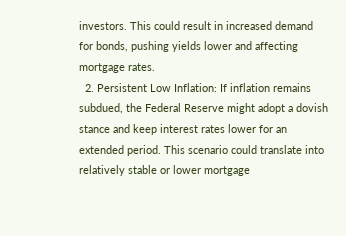investors. This could result in increased demand for bonds, pushing yields lower and affecting mortgage rates.
  2. Persistent Low Inflation: If inflation remains subdued, the Federal Reserve might adopt a dovish stance and keep interest rates lower for an extended period. This scenario could translate into relatively stable or lower mortgage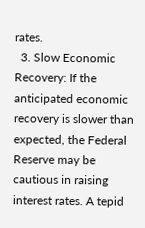rates.
  3. Slow Economic Recovery: If the anticipated economic recovery is slower than expected, the Federal Reserve may be cautious in raising interest rates. A tepid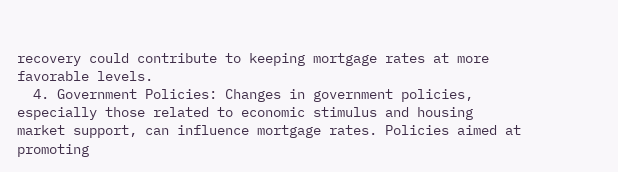recovery could contribute to keeping mortgage rates at more favorable levels.
  4. Government Policies: Changes in government policies, especially those related to economic stimulus and housing market support, can influence mortgage rates. Policies aimed at promoting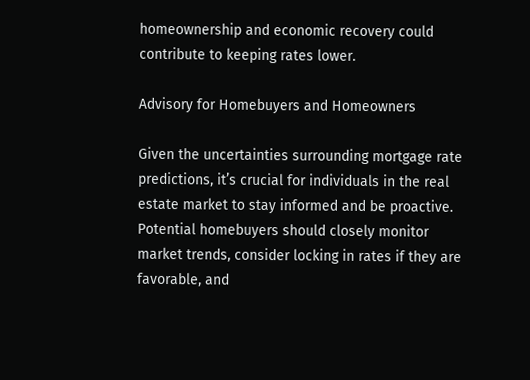homeownership and economic recovery could contribute to keeping rates lower.

Advisory for Homebuyers and Homeowners

Given the uncertainties surrounding mortgage rate predictions, it’s crucial for individuals in the real estate market to stay informed and be proactive. Potential homebuyers should closely monitor market trends, consider locking in rates if they are favorable, and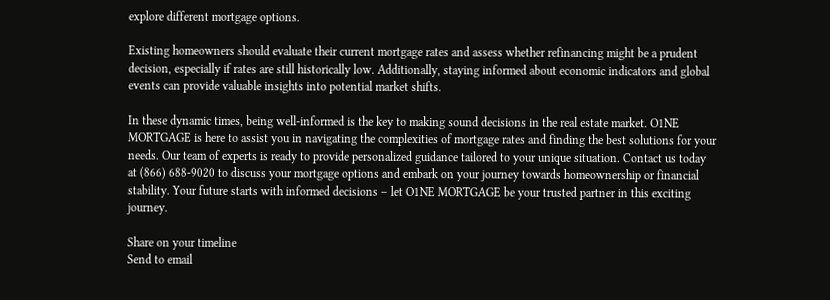explore different mortgage options.

Existing homeowners should evaluate their current mortgage rates and assess whether refinancing might be a prudent decision, especially if rates are still historically low. Additionally, staying informed about economic indicators and global events can provide valuable insights into potential market shifts.

In these dynamic times, being well-informed is the key to making sound decisions in the real estate market. O1NE MORTGAGE is here to assist you in navigating the complexities of mortgage rates and finding the best solutions for your needs. Our team of experts is ready to provide personalized guidance tailored to your unique situation. Contact us today at (866) 688-9020 to discuss your mortgage options and embark on your journey towards homeownership or financial stability. Your future starts with informed decisions – let O1NE MORTGAGE be your trusted partner in this exciting journey.

Share on your timeline
Send to email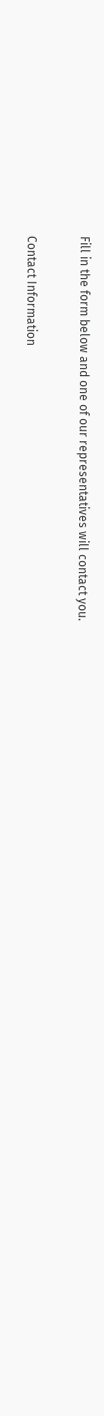Fill in the form below and one of our representatives will contact you.

Contact Information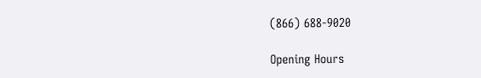(866) 688-9020

Opening Hours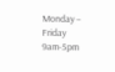Monday – Friday 9am-5pm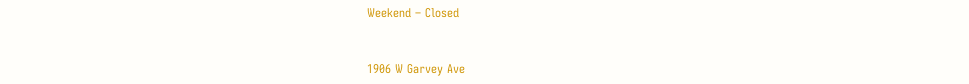Weekend – Closed


1906 W Garvey Ave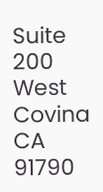Suite 200 West Covina CA 91790